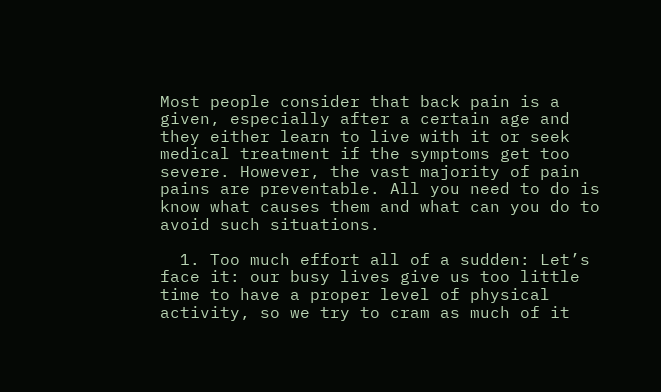Most people consider that back pain is a given, especially after a certain age and they either learn to live with it or seek medical treatment if the symptoms get too severe. However, the vast majority of pain pains are preventable. All you need to do is know what causes them and what can you do to avoid such situations.

  1. Too much effort all of a sudden: Let’s face it: our busy lives give us too little time to have a proper level of physical activity, so we try to cram as much of it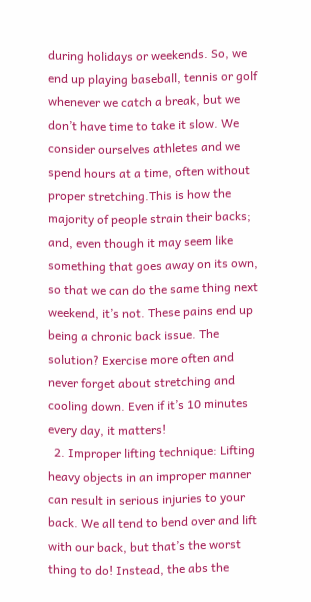during holidays or weekends. So, we end up playing baseball, tennis or golf whenever we catch a break, but we don’t have time to take it slow. We consider ourselves athletes and we spend hours at a time, often without proper stretching.This is how the majority of people strain their backs; and, even though it may seem like something that goes away on its own, so that we can do the same thing next weekend, it’s not. These pains end up being a chronic back issue. The solution? Exercise more often and never forget about stretching and cooling down. Even if it’s 10 minutes every day, it matters!
  2. Improper lifting technique: Lifting heavy objects in an improper manner can result in serious injuries to your back. We all tend to bend over and lift with our back, but that’s the worst thing to do! Instead, the abs the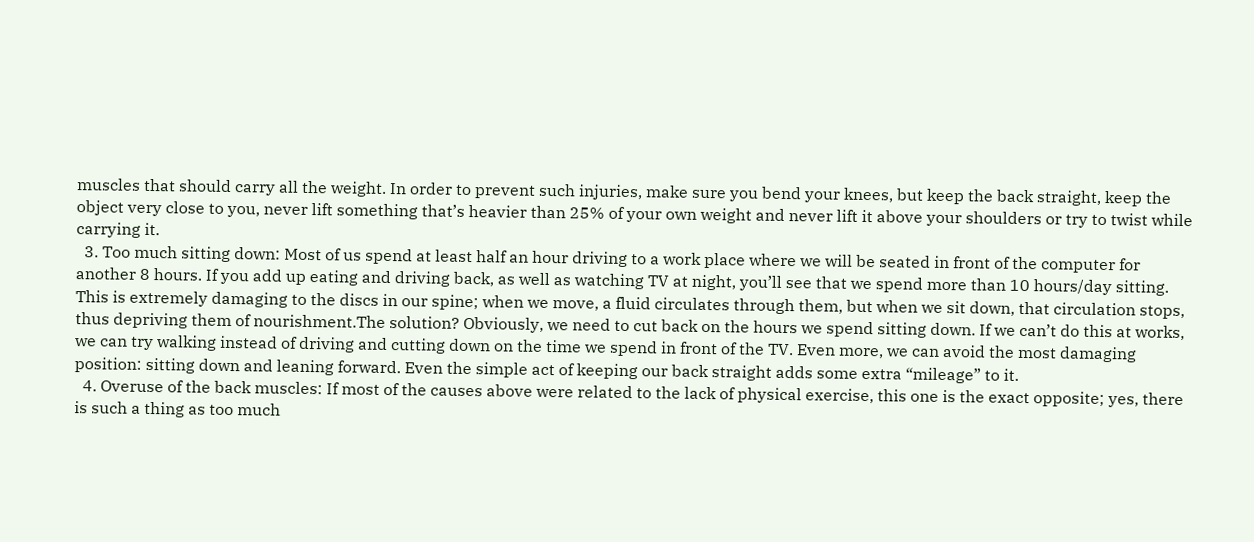muscles that should carry all the weight. In order to prevent such injuries, make sure you bend your knees, but keep the back straight, keep the object very close to you, never lift something that’s heavier than 25% of your own weight and never lift it above your shoulders or try to twist while carrying it.
  3. Too much sitting down: Most of us spend at least half an hour driving to a work place where we will be seated in front of the computer for another 8 hours. If you add up eating and driving back, as well as watching TV at night, you’ll see that we spend more than 10 hours/day sitting. This is extremely damaging to the discs in our spine; when we move, a fluid circulates through them, but when we sit down, that circulation stops, thus depriving them of nourishment.The solution? Obviously, we need to cut back on the hours we spend sitting down. If we can’t do this at works, we can try walking instead of driving and cutting down on the time we spend in front of the TV. Even more, we can avoid the most damaging position: sitting down and leaning forward. Even the simple act of keeping our back straight adds some extra “mileage” to it.
  4. Overuse of the back muscles: If most of the causes above were related to the lack of physical exercise, this one is the exact opposite; yes, there is such a thing as too much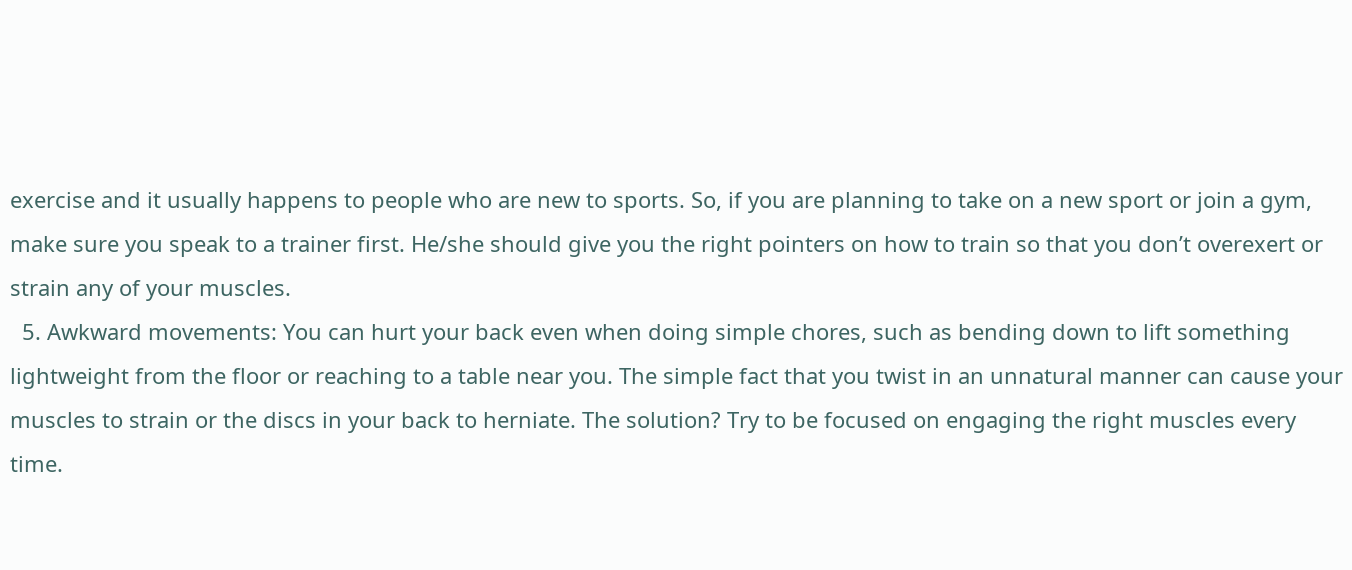exercise and it usually happens to people who are new to sports. So, if you are planning to take on a new sport or join a gym, make sure you speak to a trainer first. He/she should give you the right pointers on how to train so that you don’t overexert or strain any of your muscles.
  5. Awkward movements: You can hurt your back even when doing simple chores, such as bending down to lift something lightweight from the floor or reaching to a table near you. The simple fact that you twist in an unnatural manner can cause your muscles to strain or the discs in your back to herniate. The solution? Try to be focused on engaging the right muscles every time.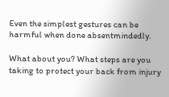Even the simplest gestures can be harmful when done absentmindedly.

What about you? What steps are you taking to protect your back from injury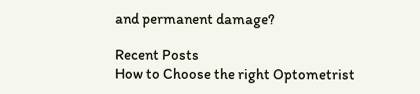and permanent damage?

Recent Posts
How to Choose the right Optometrist